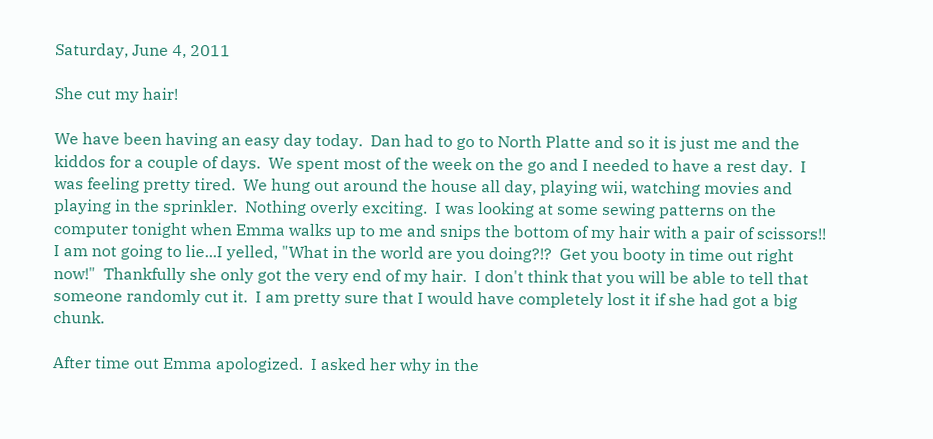Saturday, June 4, 2011

She cut my hair!

We have been having an easy day today.  Dan had to go to North Platte and so it is just me and the kiddos for a couple of days.  We spent most of the week on the go and I needed to have a rest day.  I was feeling pretty tired.  We hung out around the house all day, playing wii, watching movies and playing in the sprinkler.  Nothing overly exciting.  I was looking at some sewing patterns on the computer tonight when Emma walks up to me and snips the bottom of my hair with a pair of scissors!!  I am not going to lie...I yelled, "What in the world are you doing?!?  Get you booty in time out right now!"  Thankfully she only got the very end of my hair.  I don't think that you will be able to tell that someone randomly cut it.  I am pretty sure that I would have completely lost it if she had got a big chunk.

After time out Emma apologized.  I asked her why in the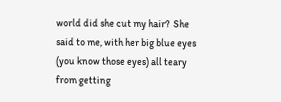world did she cut my hair?  She said to me, with her big blue eyes (you know those eyes) all teary from getting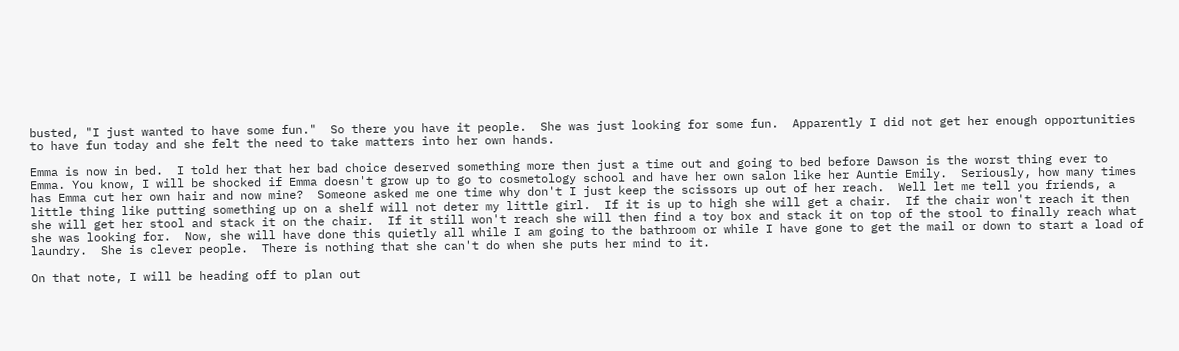busted, "I just wanted to have some fun."  So there you have it people.  She was just looking for some fun.  Apparently I did not get her enough opportunities to have fun today and she felt the need to take matters into her own hands.

Emma is now in bed.  I told her that her bad choice deserved something more then just a time out and going to bed before Dawson is the worst thing ever to Emma. You know, I will be shocked if Emma doesn't grow up to go to cosmetology school and have her own salon like her Auntie Emily.  Seriously, how many times has Emma cut her own hair and now mine?  Someone asked me one time why don't I just keep the scissors up out of her reach.  Well let me tell you friends, a little thing like putting something up on a shelf will not deter my little girl.  If it is up to high she will get a chair.  If the chair won't reach it then she will get her stool and stack it on the chair.  If it still won't reach she will then find a toy box and stack it on top of the stool to finally reach what she was looking for.  Now, she will have done this quietly all while I am going to the bathroom or while I have gone to get the mail or down to start a load of laundry.  She is clever people.  There is nothing that she can't do when she puts her mind to it.

On that note, I will be heading off to plan out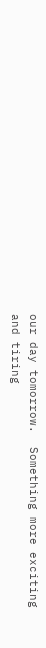our day tomorrow.  Something more exciting and tiring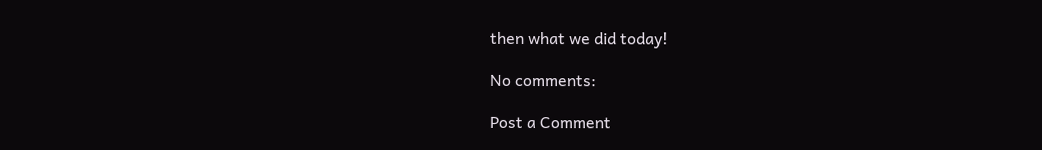then what we did today!

No comments:

Post a Comment